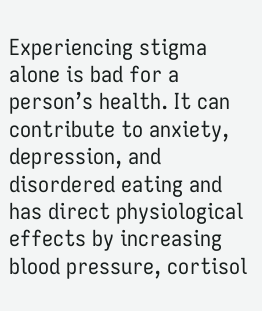Experiencing stigma alone is bad for a person’s health. It can contribute to anxiety, depression, and disordered eating and has direct physiological effects by increasing blood pressure, cortisol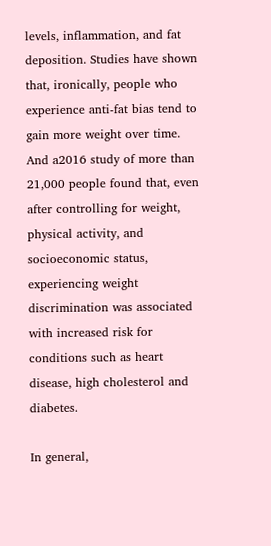levels, inflammation, and fat deposition. Studies have shown that, ironically, people who experience anti-fat bias tend to gain more weight over time. And a2016 study of more than 21,000 people found that, even after controlling for weight, physical activity, and socioeconomic status, experiencing weight discrimination was associated with increased risk for conditions such as heart disease, high cholesterol and diabetes.

In general,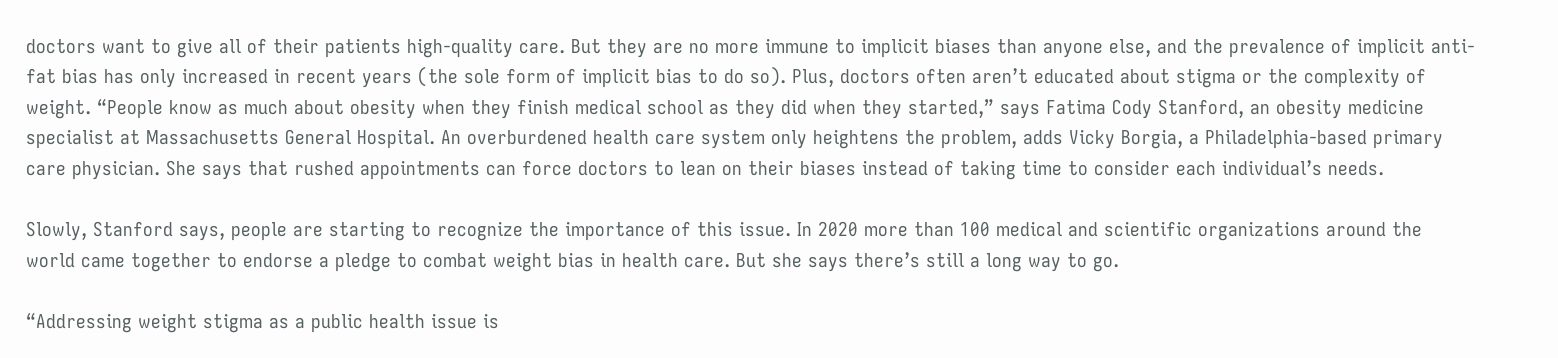doctors want to give all of their patients high-quality care. But they are no more immune to implicit biases than anyone else, and the prevalence of implicit anti-fat bias has only increased in recent years (the sole form of implicit bias to do so). Plus, doctors often aren’t educated about stigma or the complexity of weight. “People know as much about obesity when they finish medical school as they did when they started,” says Fatima Cody Stanford, an obesity medicine specialist at Massachusetts General Hospital. An overburdened health care system only heightens the problem, adds Vicky Borgia, a Philadelphia-based primary care physician. She says that rushed appointments can force doctors to lean on their biases instead of taking time to consider each individual’s needs.

Slowly, Stanford says, people are starting to recognize the importance of this issue. In 2020 more than 100 medical and scientific organizations around the world came together to endorse a pledge to combat weight bias in health care. But she says there’s still a long way to go.

“Addressing weight stigma as a public health issue is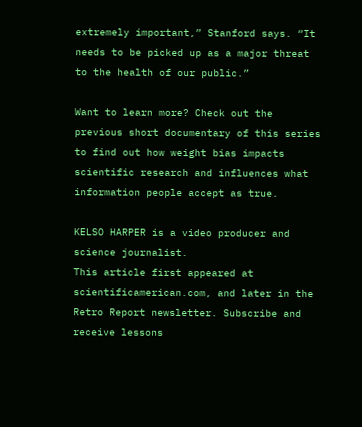extremely important,” Stanford says. “It needs to be picked up as a major threat to the health of our public.”

Want to learn more? Check out the previous short documentary of this series to find out how weight bias impacts scientific research and influences what information people accept as true.

KELSO HARPER is a video producer and science journalist.
This article first appeared at scientificamerican.com, and later in the Retro Report newsletter. Subscribe and receive lessons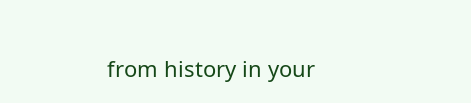from history in your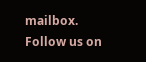mailbox. Follow us on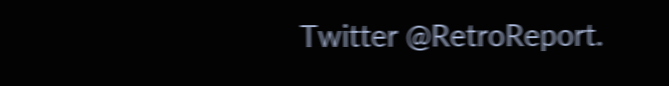Twitter @RetroReport.